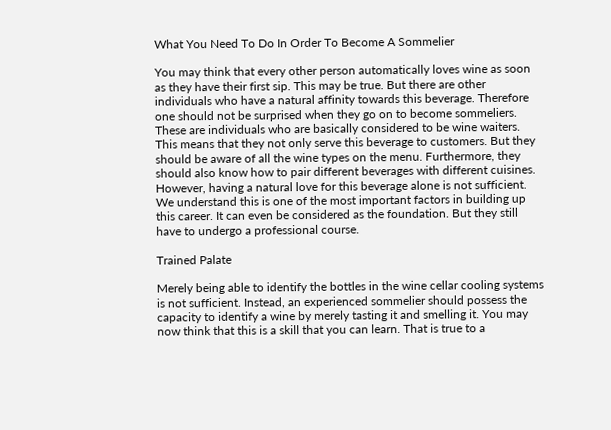What You Need To Do In Order To Become A Sommelier

You may think that every other person automatically loves wine as soon as they have their first sip. This may be true. But there are other individuals who have a natural affinity towards this beverage. Therefore one should not be surprised when they go on to become sommeliers. These are individuals who are basically considered to be wine waiters.  This means that they not only serve this beverage to customers. But they should be aware of all the wine types on the menu. Furthermore, they should also know how to pair different beverages with different cuisines. However, having a natural love for this beverage alone is not sufficient. We understand this is one of the most important factors in building up this career. It can even be considered as the foundation. But they still have to undergo a professional course.

Trained Palate

Merely being able to identify the bottles in the wine cellar cooling systems is not sufficient. Instead, an experienced sommelier should possess the capacity to identify a wine by merely tasting it and smelling it. You may now think that this is a skill that you can learn. That is true to a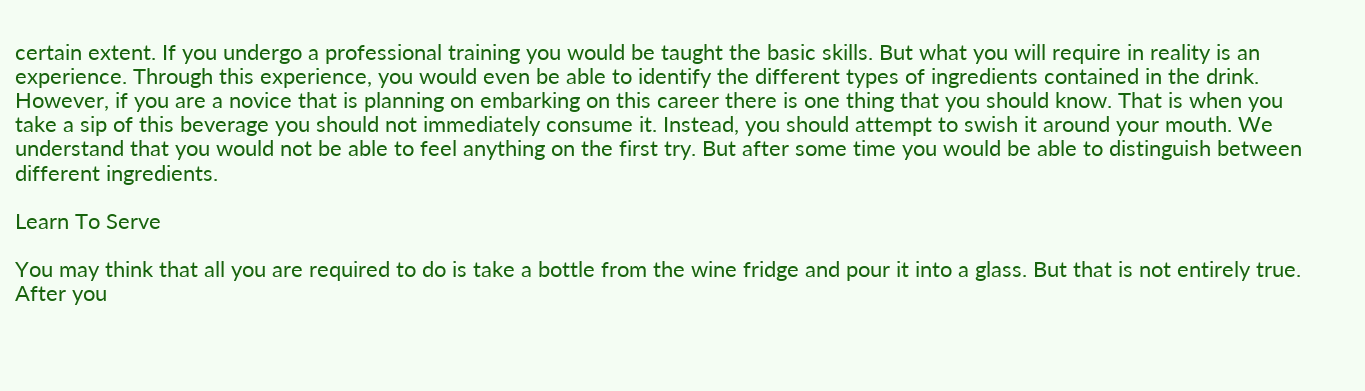certain extent. If you undergo a professional training you would be taught the basic skills. But what you will require in reality is an experience. Through this experience, you would even be able to identify the different types of ingredients contained in the drink. However, if you are a novice that is planning on embarking on this career there is one thing that you should know. That is when you take a sip of this beverage you should not immediately consume it. Instead, you should attempt to swish it around your mouth. We understand that you would not be able to feel anything on the first try. But after some time you would be able to distinguish between different ingredients.

Learn To Serve

You may think that all you are required to do is take a bottle from the wine fridge and pour it into a glass. But that is not entirely true. After you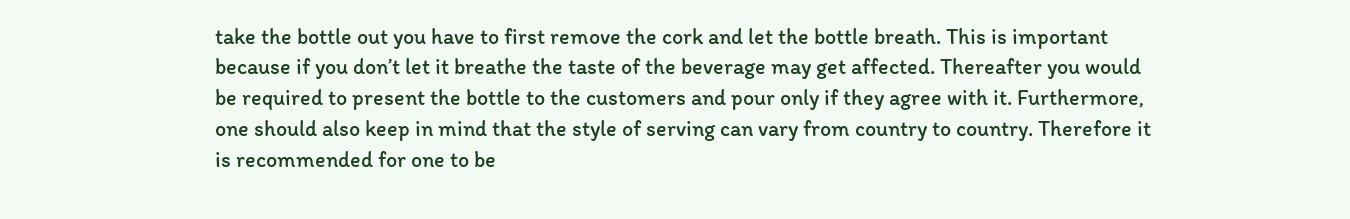take the bottle out you have to first remove the cork and let the bottle breath. This is important because if you don’t let it breathe the taste of the beverage may get affected. Thereafter you would be required to present the bottle to the customers and pour only if they agree with it. Furthermore, one should also keep in mind that the style of serving can vary from country to country. Therefore it is recommended for one to be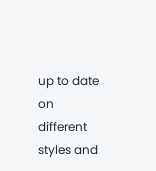up to date on different styles and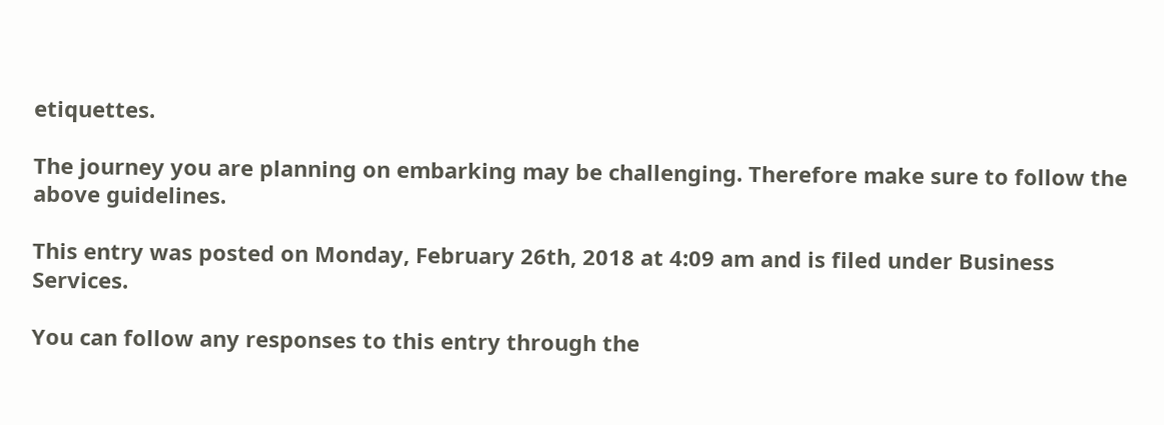etiquettes.

The journey you are planning on embarking may be challenging. Therefore make sure to follow the above guidelines.

This entry was posted on Monday, February 26th, 2018 at 4:09 am and is filed under Business Services.

You can follow any responses to this entry through the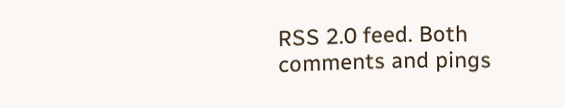RSS 2.0 feed. Both comments and pings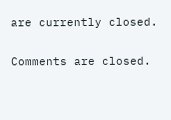are currently closed.

Comments are closed.